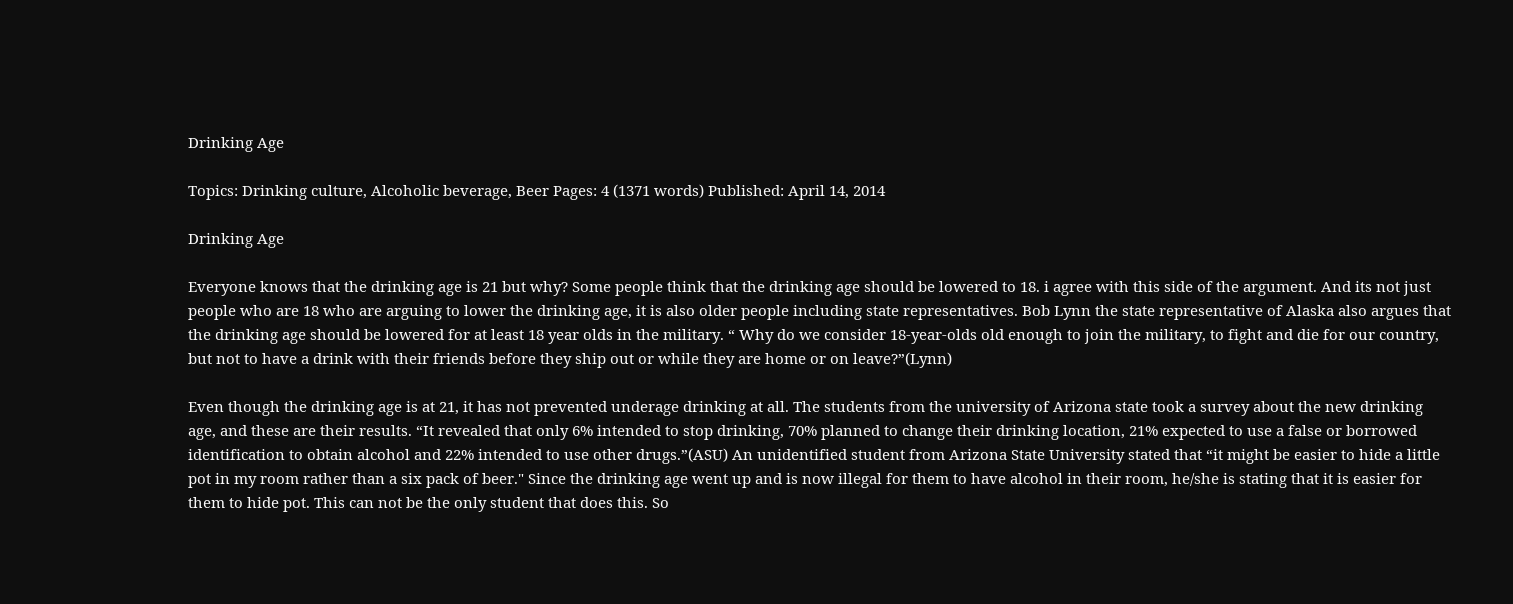Drinking Age

Topics: Drinking culture, Alcoholic beverage, Beer Pages: 4 (1371 words) Published: April 14, 2014

Drinking Age

Everyone knows that the drinking age is 21 but why? Some people think that the drinking age should be lowered to 18. i agree with this side of the argument. And its not just people who are 18 who are arguing to lower the drinking age, it is also older people including state representatives. Bob Lynn the state representative of Alaska also argues that the drinking age should be lowered for at least 18 year olds in the military. “ Why do we consider 18-year-olds old enough to join the military, to fight and die for our country, but not to have a drink with their friends before they ship out or while they are home or on leave?”(Lynn)

Even though the drinking age is at 21, it has not prevented underage drinking at all. The students from the university of Arizona state took a survey about the new drinking age, and these are their results. “It revealed that only 6% intended to stop drinking, 70% planned to change their drinking location, 21% expected to use a false or borrowed identification to obtain alcohol and 22% intended to use other drugs.”(ASU) An unidentified student from Arizona State University stated that “it might be easier to hide a little pot in my room rather than a six pack of beer." Since the drinking age went up and is now illegal for them to have alcohol in their room, he/she is stating that it is easier for them to hide pot. This can not be the only student that does this. So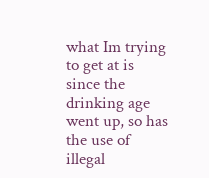what Im trying to get at is since the drinking age went up, so has the use of illegal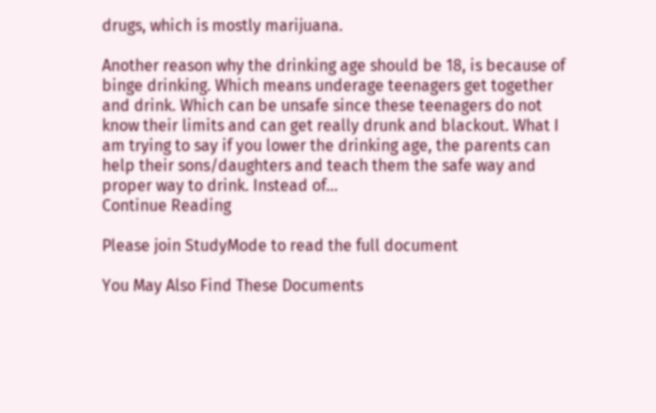drugs, which is mostly marijuana.

Another reason why the drinking age should be 18, is because of binge drinking. Which means underage teenagers get together and drink. Which can be unsafe since these teenagers do not know their limits and can get really drunk and blackout. What I am trying to say if you lower the drinking age, the parents can help their sons/daughters and teach them the safe way and proper way to drink. Instead of...
Continue Reading

Please join StudyMode to read the full document

You May Also Find These Documents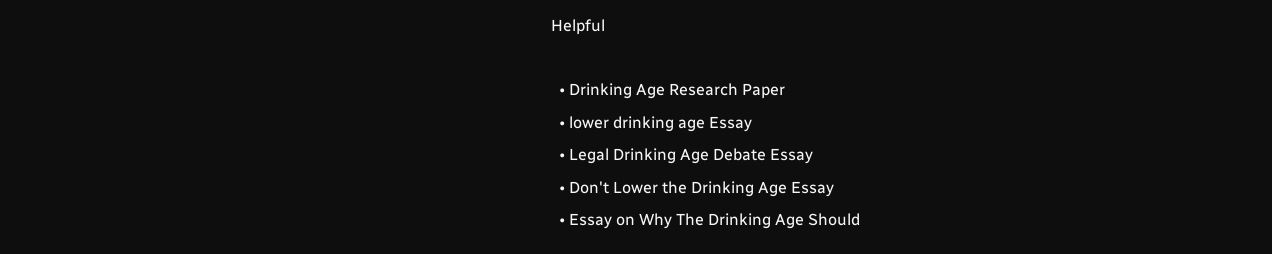Helpful

  • Drinking Age Research Paper
  • lower drinking age Essay
  • Legal Drinking Age Debate Essay
  • Don't Lower the Drinking Age Essay
  • Essay on Why The Drinking Age Should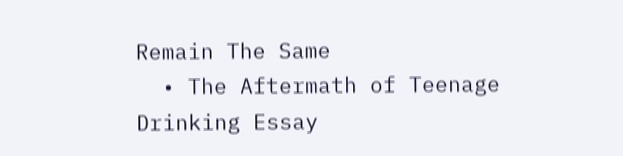Remain The Same
  • The Aftermath of Teenage Drinking Essay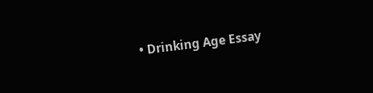• Drinking Age Essay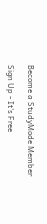Become a StudyMode Member

Sign Up - It's Free